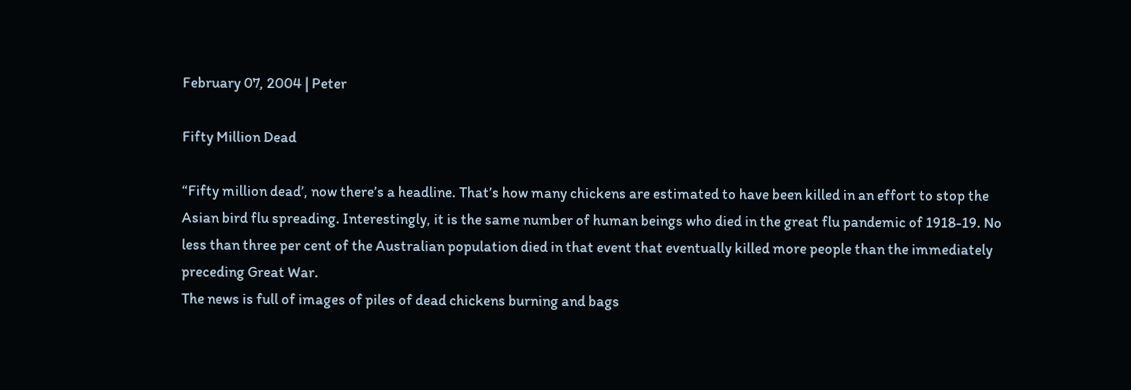February 07, 2004 | Peter

Fifty Million Dead

“Fifty million dead’, now there’s a headline. That’s how many chickens are estimated to have been killed in an effort to stop the Asian bird flu spreading. Interestingly, it is the same number of human beings who died in the great flu pandemic of 1918-19. No less than three per cent of the Australian population died in that event that eventually killed more people than the immediately preceding Great War.
The news is full of images of piles of dead chickens burning and bags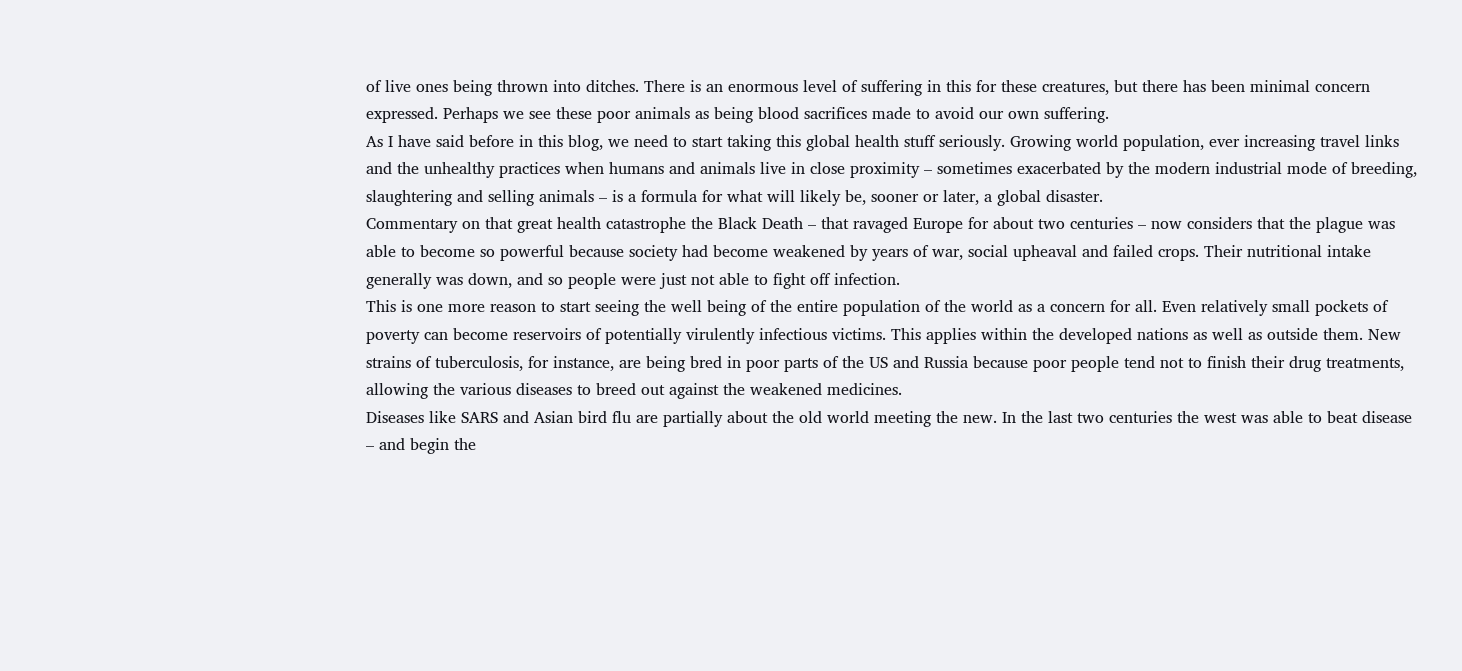of live ones being thrown into ditches. There is an enormous level of suffering in this for these creatures, but there has been minimal concern expressed. Perhaps we see these poor animals as being blood sacrifices made to avoid our own suffering.
As I have said before in this blog, we need to start taking this global health stuff seriously. Growing world population, ever increasing travel links and the unhealthy practices when humans and animals live in close proximity – sometimes exacerbated by the modern industrial mode of breeding, slaughtering and selling animals – is a formula for what will likely be, sooner or later, a global disaster.
Commentary on that great health catastrophe the Black Death – that ravaged Europe for about two centuries – now considers that the plague was able to become so powerful because society had become weakened by years of war, social upheaval and failed crops. Their nutritional intake generally was down, and so people were just not able to fight off infection.
This is one more reason to start seeing the well being of the entire population of the world as a concern for all. Even relatively small pockets of poverty can become reservoirs of potentially virulently infectious victims. This applies within the developed nations as well as outside them. New strains of tuberculosis, for instance, are being bred in poor parts of the US and Russia because poor people tend not to finish their drug treatments, allowing the various diseases to breed out against the weakened medicines.
Diseases like SARS and Asian bird flu are partially about the old world meeting the new. In the last two centuries the west was able to beat disease – and begin the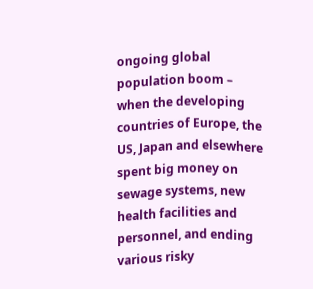ongoing global population boom – when the developing countries of Europe, the US, Japan and elsewhere spent big money on sewage systems, new health facilities and personnel, and ending various risky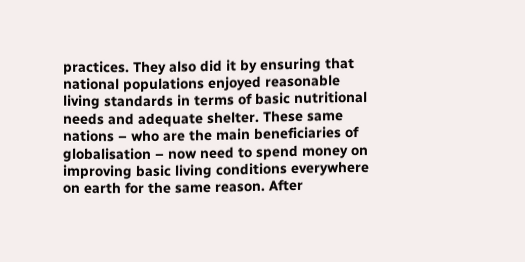practices. They also did it by ensuring that national populations enjoyed reasonable living standards in terms of basic nutritional needs and adequate shelter. These same nations – who are the main beneficiaries of globalisation – now need to spend money on improving basic living conditions everywhere on earth for the same reason. After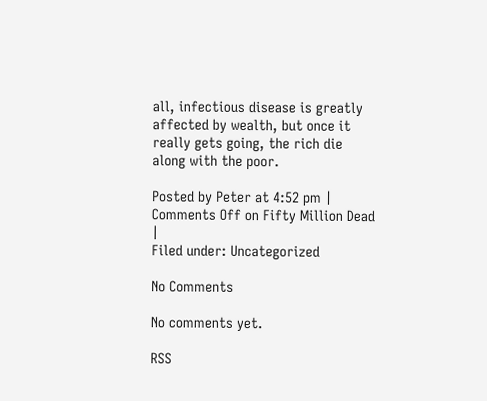all, infectious disease is greatly affected by wealth, but once it really gets going, the rich die along with the poor.

Posted by Peter at 4:52 pm | Comments Off on Fifty Million Dead |
Filed under: Uncategorized

No Comments

No comments yet.

RSS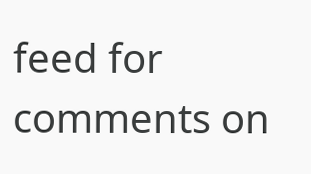feed for comments on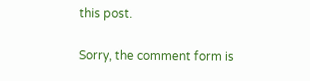this post.

Sorry, the comment form is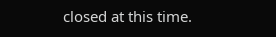closed at this time.